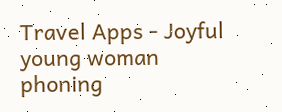Travel Apps - Joyful young woman phoning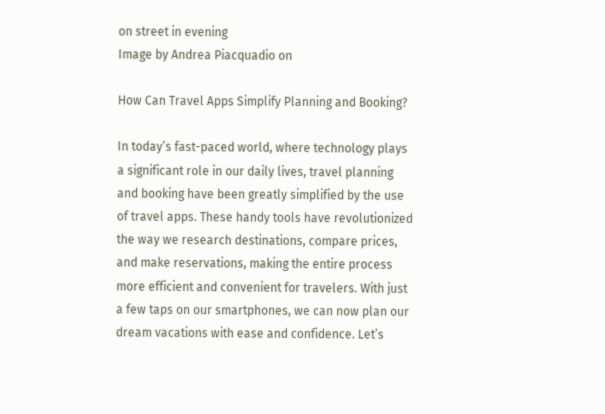on street in evening
Image by Andrea Piacquadio on

How Can Travel Apps Simplify Planning and Booking?

In today’s fast-paced world, where technology plays a significant role in our daily lives, travel planning and booking have been greatly simplified by the use of travel apps. These handy tools have revolutionized the way we research destinations, compare prices, and make reservations, making the entire process more efficient and convenient for travelers. With just a few taps on our smartphones, we can now plan our dream vacations with ease and confidence. Let’s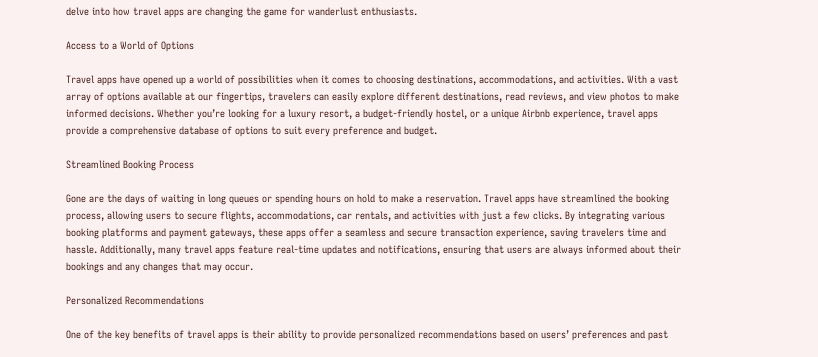delve into how travel apps are changing the game for wanderlust enthusiasts.

Access to a World of Options

Travel apps have opened up a world of possibilities when it comes to choosing destinations, accommodations, and activities. With a vast array of options available at our fingertips, travelers can easily explore different destinations, read reviews, and view photos to make informed decisions. Whether you’re looking for a luxury resort, a budget-friendly hostel, or a unique Airbnb experience, travel apps provide a comprehensive database of options to suit every preference and budget.

Streamlined Booking Process

Gone are the days of waiting in long queues or spending hours on hold to make a reservation. Travel apps have streamlined the booking process, allowing users to secure flights, accommodations, car rentals, and activities with just a few clicks. By integrating various booking platforms and payment gateways, these apps offer a seamless and secure transaction experience, saving travelers time and hassle. Additionally, many travel apps feature real-time updates and notifications, ensuring that users are always informed about their bookings and any changes that may occur.

Personalized Recommendations

One of the key benefits of travel apps is their ability to provide personalized recommendations based on users’ preferences and past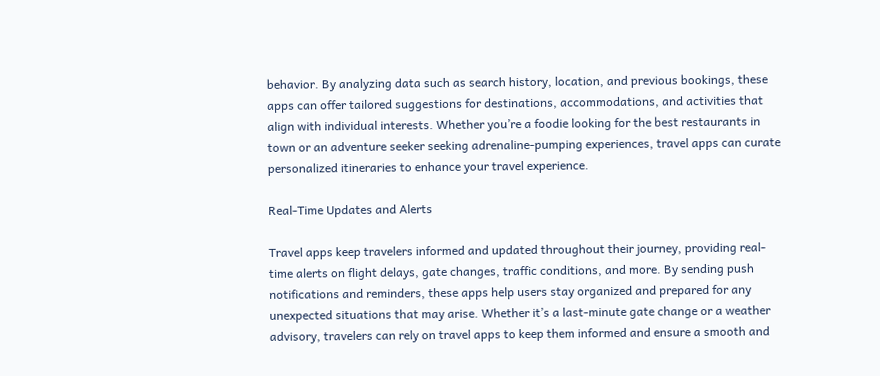behavior. By analyzing data such as search history, location, and previous bookings, these apps can offer tailored suggestions for destinations, accommodations, and activities that align with individual interests. Whether you’re a foodie looking for the best restaurants in town or an adventure seeker seeking adrenaline-pumping experiences, travel apps can curate personalized itineraries to enhance your travel experience.

Real-Time Updates and Alerts

Travel apps keep travelers informed and updated throughout their journey, providing real-time alerts on flight delays, gate changes, traffic conditions, and more. By sending push notifications and reminders, these apps help users stay organized and prepared for any unexpected situations that may arise. Whether it’s a last-minute gate change or a weather advisory, travelers can rely on travel apps to keep them informed and ensure a smooth and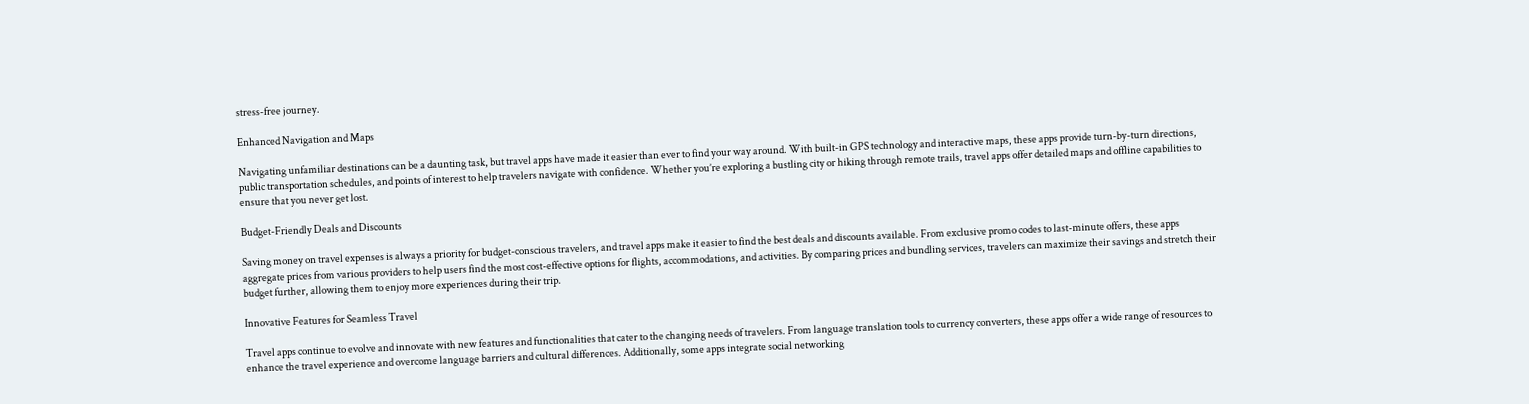stress-free journey.

Enhanced Navigation and Maps

Navigating unfamiliar destinations can be a daunting task, but travel apps have made it easier than ever to find your way around. With built-in GPS technology and interactive maps, these apps provide turn-by-turn directions, public transportation schedules, and points of interest to help travelers navigate with confidence. Whether you’re exploring a bustling city or hiking through remote trails, travel apps offer detailed maps and offline capabilities to ensure that you never get lost.

Budget-Friendly Deals and Discounts

Saving money on travel expenses is always a priority for budget-conscious travelers, and travel apps make it easier to find the best deals and discounts available. From exclusive promo codes to last-minute offers, these apps aggregate prices from various providers to help users find the most cost-effective options for flights, accommodations, and activities. By comparing prices and bundling services, travelers can maximize their savings and stretch their budget further, allowing them to enjoy more experiences during their trip.

Innovative Features for Seamless Travel

Travel apps continue to evolve and innovate with new features and functionalities that cater to the changing needs of travelers. From language translation tools to currency converters, these apps offer a wide range of resources to enhance the travel experience and overcome language barriers and cultural differences. Additionally, some apps integrate social networking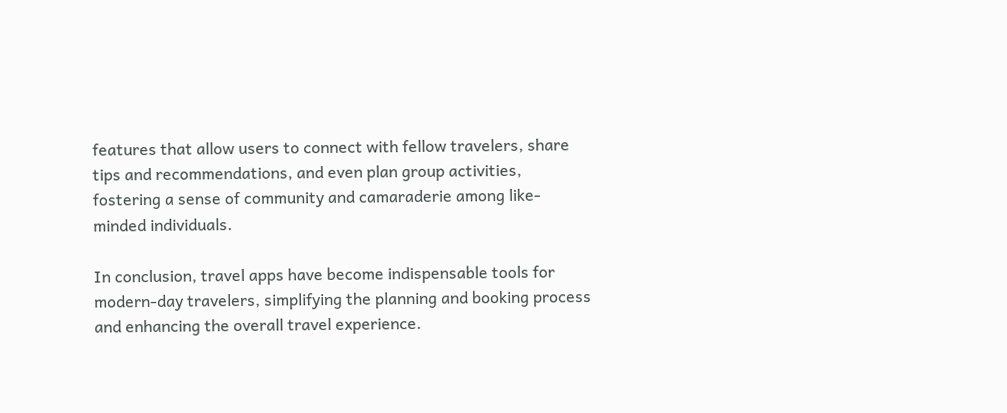features that allow users to connect with fellow travelers, share tips and recommendations, and even plan group activities, fostering a sense of community and camaraderie among like-minded individuals.

In conclusion, travel apps have become indispensable tools for modern-day travelers, simplifying the planning and booking process and enhancing the overall travel experience.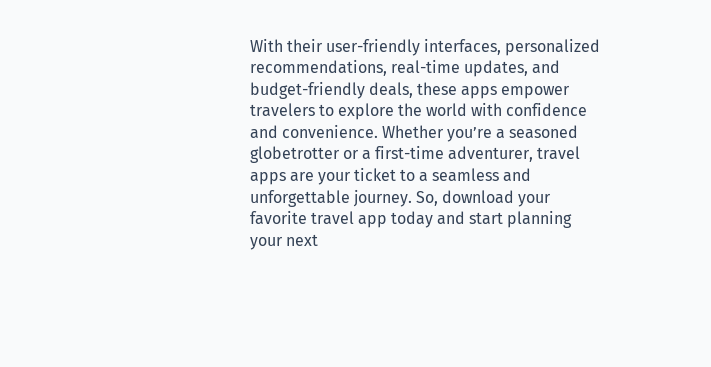With their user-friendly interfaces, personalized recommendations, real-time updates, and budget-friendly deals, these apps empower travelers to explore the world with confidence and convenience. Whether you’re a seasoned globetrotter or a first-time adventurer, travel apps are your ticket to a seamless and unforgettable journey. So, download your favorite travel app today and start planning your next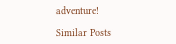adventure!

Similar Posts